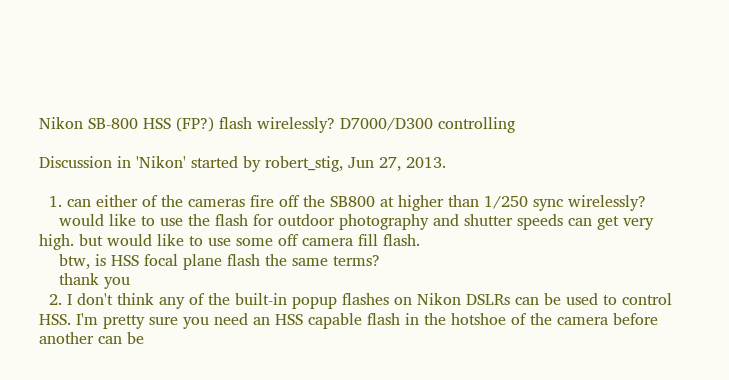Nikon SB-800 HSS (FP?) flash wirelessly? D7000/D300 controlling

Discussion in 'Nikon' started by robert_stig, Jun 27, 2013.

  1. can either of the cameras fire off the SB800 at higher than 1/250 sync wirelessly?
    would like to use the flash for outdoor photography and shutter speeds can get very high. but would like to use some off camera fill flash.
    btw, is HSS focal plane flash the same terms?
    thank you
  2. I don't think any of the built-in popup flashes on Nikon DSLRs can be used to control HSS. I'm pretty sure you need an HSS capable flash in the hotshoe of the camera before another can be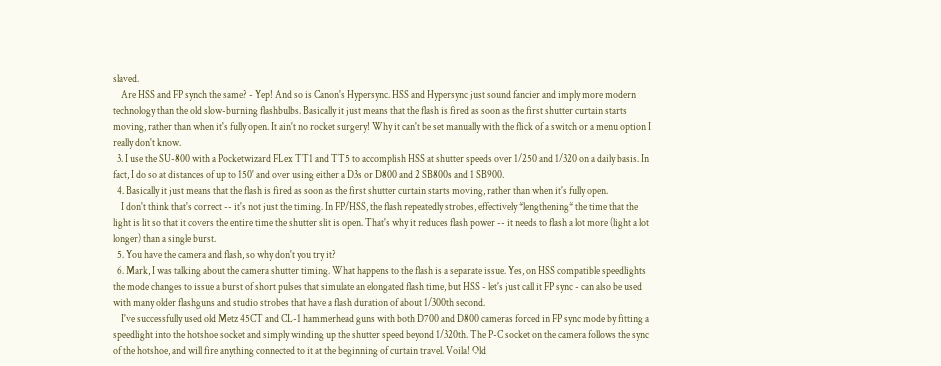slaved.
    Are HSS and FP synch the same? - Yep! And so is Canon's Hypersync. HSS and Hypersync just sound fancier and imply more modern technology than the old slow-burning flashbulbs. Basically it just means that the flash is fired as soon as the first shutter curtain starts moving, rather than when it's fully open. It ain't no rocket surgery! Why it can't be set manually with the flick of a switch or a menu option I really don't know.
  3. I use the SU-800 with a Pocketwizard FLex TT1 and TT5 to accomplish HSS at shutter speeds over 1/250 and 1/320 on a daily basis. In fact, I do so at distances of up to 150' and over using either a D3s or D800 and 2 SB800s and 1 SB900.
  4. Basically it just means that the flash is fired as soon as the first shutter curtain starts moving, rather than when it's fully open.
    I don't think that's correct -- it's not just the timing. In FP/HSS, the flash repeatedly strobes, effectively *lengthening* the time that the light is lit so that it covers the entire time the shutter slit is open. That's why it reduces flash power -- it needs to flash a lot more (light a lot longer) than a single burst.
  5. You have the camera and flash, so why don't you try it?
  6. Mark, I was talking about the camera shutter timing. What happens to the flash is a separate issue. Yes, on HSS compatible speedlights the mode changes to issue a burst of short pulses that simulate an elongated flash time, but HSS - let's just call it FP sync - can also be used with many older flashguns and studio strobes that have a flash duration of about 1/300th second.
    I've successfully used old Metz 45CT and CL-1 hammerhead guns with both D700 and D800 cameras forced in FP sync mode by fitting a speedlight into the hotshoe socket and simply winding up the shutter speed beyond 1/320th. The P-C socket on the camera follows the sync of the hotshoe, and will fire anything connected to it at the beginning of curtain travel. Voila! Old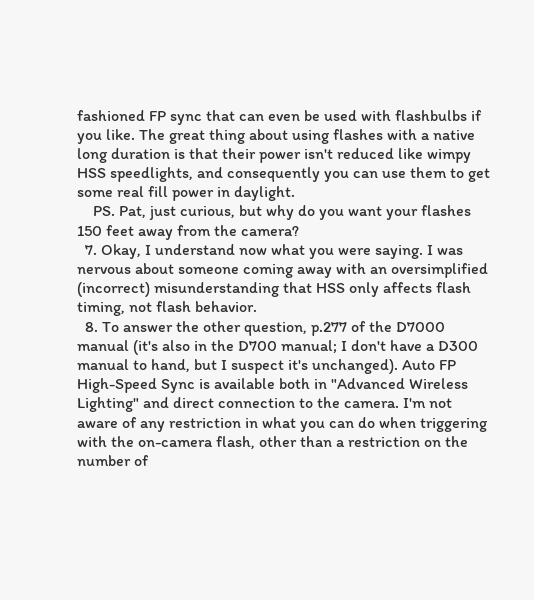fashioned FP sync that can even be used with flashbulbs if you like. The great thing about using flashes with a native long duration is that their power isn't reduced like wimpy HSS speedlights, and consequently you can use them to get some real fill power in daylight.
    PS. Pat, just curious, but why do you want your flashes 150 feet away from the camera?
  7. Okay, I understand now what you were saying. I was nervous about someone coming away with an oversimplified (incorrect) misunderstanding that HSS only affects flash timing, not flash behavior.
  8. To answer the other question, p.277 of the D7000 manual (it's also in the D700 manual; I don't have a D300 manual to hand, but I suspect it's unchanged). Auto FP High-Speed Sync is available both in "Advanced Wireless Lighting" and direct connection to the camera. I'm not aware of any restriction in what you can do when triggering with the on-camera flash, other than a restriction on the number of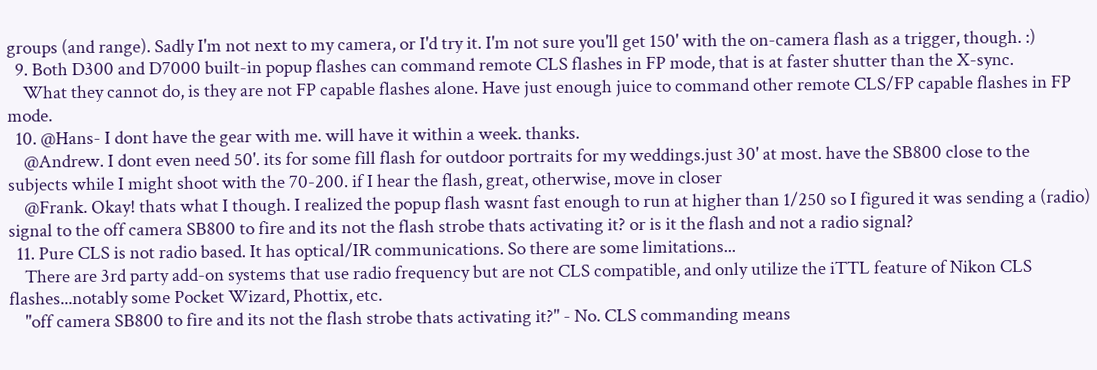groups (and range). Sadly I'm not next to my camera, or I'd try it. I'm not sure you'll get 150' with the on-camera flash as a trigger, though. :)
  9. Both D300 and D7000 built-in popup flashes can command remote CLS flashes in FP mode, that is at faster shutter than the X-sync.
    What they cannot do, is they are not FP capable flashes alone. Have just enough juice to command other remote CLS/FP capable flashes in FP mode.
  10. @Hans- I dont have the gear with me. will have it within a week. thanks.
    @Andrew. I dont even need 50'. its for some fill flash for outdoor portraits for my weddings.just 30' at most. have the SB800 close to the subjects while I might shoot with the 70-200. if I hear the flash, great, otherwise, move in closer
    @Frank. Okay! thats what I though. I realized the popup flash wasnt fast enough to run at higher than 1/250 so I figured it was sending a (radio) signal to the off camera SB800 to fire and its not the flash strobe thats activating it? or is it the flash and not a radio signal?
  11. Pure CLS is not radio based. It has optical/IR communications. So there are some limitations...
    There are 3rd party add-on systems that use radio frequency but are not CLS compatible, and only utilize the iTTL feature of Nikon CLS flashes...notably some Pocket Wizard, Phottix, etc.
    "off camera SB800 to fire and its not the flash strobe thats activating it?" - No. CLS commanding means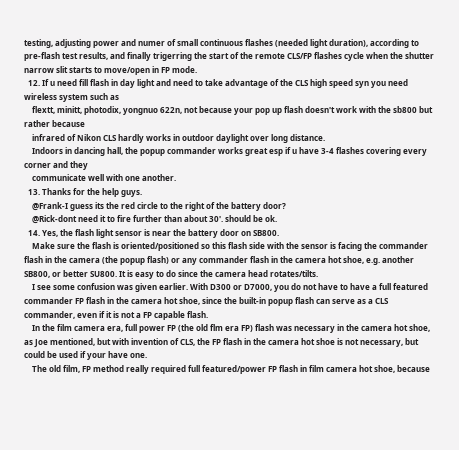testing, adjusting power and numer of small continuous flashes (needed light duration), according to pre-flash test results, and finally trigerring the start of the remote CLS/FP flashes cycle when the shutter narrow slit starts to move/open in FP mode.
  12. If u need fill flash in day light and need to take advantage of the CLS high speed syn you need wireless system such as
    flextt, minitt, photodix, yongnuo 622n, not because your pop up flash doesn't work with the sb800 but rather because
    infrared of Nikon CLS hardly works in outdoor daylight over long distance.
    Indoors in dancing hall, the popup commander works great esp if u have 3-4 flashes covering every corner and they
    communicate well with one another.
  13. Thanks for the help guys.
    @Frank-I guess its the red circle to the right of the battery door?
    @Rick-dont need it to fire further than about 30'. should be ok.
  14. Yes, the flash light sensor is near the battery door on SB800.
    Make sure the flash is oriented/positioned so this flash side with the sensor is facing the commander flash in the camera (the popup flash) or any commander flash in the camera hot shoe, e.g. another SB800, or better SU800. It is easy to do since the camera head rotates/tilts.
    I see some confusion was given earlier. With D300 or D7000, you do not have to have a full featured commander FP flash in the camera hot shoe, since the built-in popup flash can serve as a CLS commander, even if it is not a FP capable flash.
    In the film camera era, full power FP (the old flm era FP) flash was necessary in the camera hot shoe, as Joe mentioned, but with invention of CLS, the FP flash in the camera hot shoe is not necessary, but could be used if your have one.
    The old film, FP method really required full featured/power FP flash in film camera hot shoe, because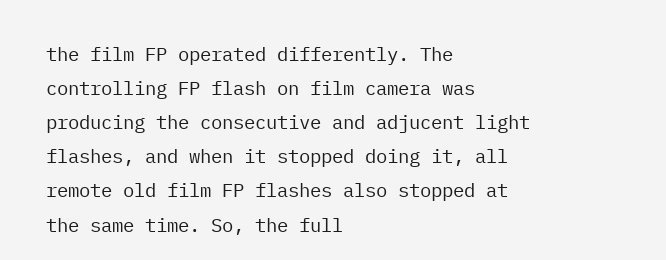the film FP operated differently. The controlling FP flash on film camera was producing the consecutive and adjucent light flashes, and when it stopped doing it, all remote old film FP flashes also stopped at the same time. So, the full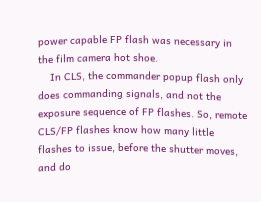power capable FP flash was necessary in the film camera hot shoe.
    In CLS, the commander popup flash only does commanding signals, and not the exposure sequence of FP flashes. So, remote CLS/FP flashes know how many little flashes to issue, before the shutter moves, and do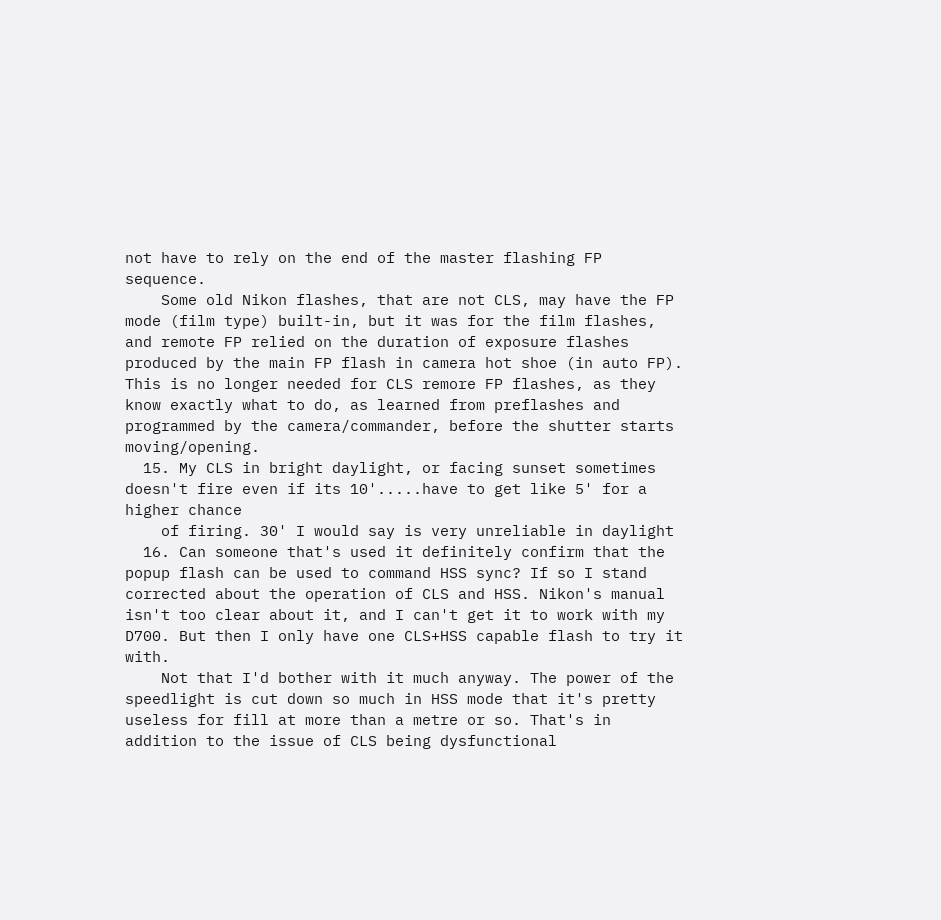not have to rely on the end of the master flashing FP sequence.
    Some old Nikon flashes, that are not CLS, may have the FP mode (film type) built-in, but it was for the film flashes, and remote FP relied on the duration of exposure flashes produced by the main FP flash in camera hot shoe (in auto FP). This is no longer needed for CLS remore FP flashes, as they know exactly what to do, as learned from preflashes and programmed by the camera/commander, before the shutter starts moving/opening.
  15. My CLS in bright daylight, or facing sunset sometimes doesn't fire even if its 10'.....have to get like 5' for a higher chance
    of firing. 30' I would say is very unreliable in daylight
  16. Can someone that's used it definitely confirm that the popup flash can be used to command HSS sync? If so I stand corrected about the operation of CLS and HSS. Nikon's manual isn't too clear about it, and I can't get it to work with my D700. But then I only have one CLS+HSS capable flash to try it with.
    Not that I'd bother with it much anyway. The power of the speedlight is cut down so much in HSS mode that it's pretty useless for fill at more than a metre or so. That's in addition to the issue of CLS being dysfunctional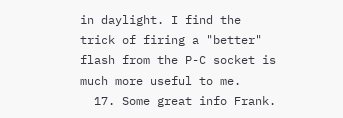in daylight. I find the trick of firing a "better" flash from the P-C socket is much more useful to me.
  17. Some great info Frank.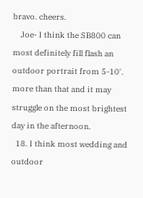bravo. cheers.
    Joe- I think the SB800 can most definitely fill flash an outdoor portrait from 5-10'. more than that and it may struggle on the most brightest day in the afternoon.
  18. I think most wedding and outdoor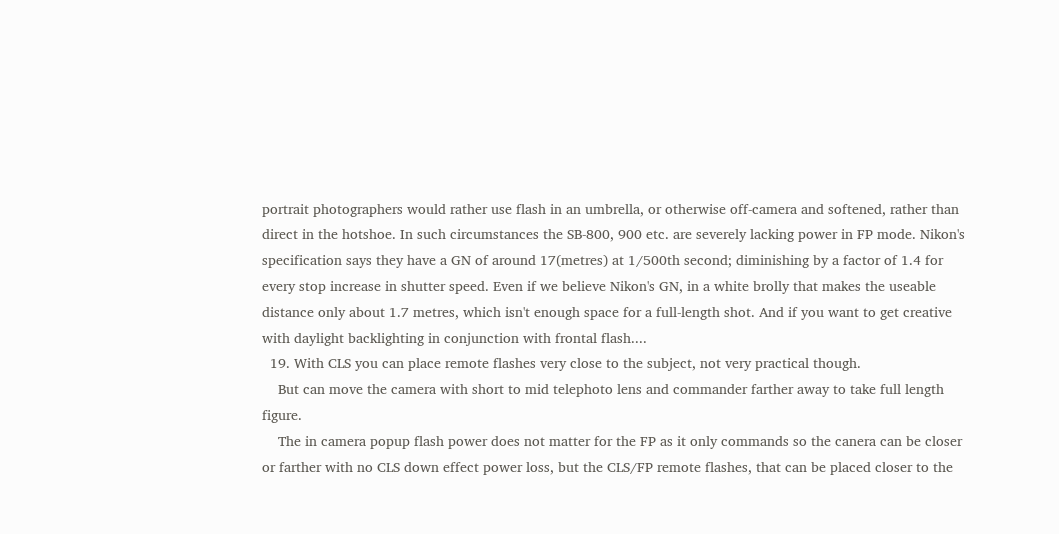portrait photographers would rather use flash in an umbrella, or otherwise off-camera and softened, rather than direct in the hotshoe. In such circumstances the SB-800, 900 etc. are severely lacking power in FP mode. Nikon's specification says they have a GN of around 17(metres) at 1/500th second; diminishing by a factor of 1.4 for every stop increase in shutter speed. Even if we believe Nikon's GN, in a white brolly that makes the useable distance only about 1.7 metres, which isn't enough space for a full-length shot. And if you want to get creative with daylight backlighting in conjunction with frontal flash....
  19. With CLS you can place remote flashes very close to the subject, not very practical though.
    But can move the camera with short to mid telephoto lens and commander farther away to take full length figure.
    The in camera popup flash power does not matter for the FP as it only commands so the canera can be closer or farther with no CLS down effect power loss, but the CLS/FP remote flashes, that can be placed closer to the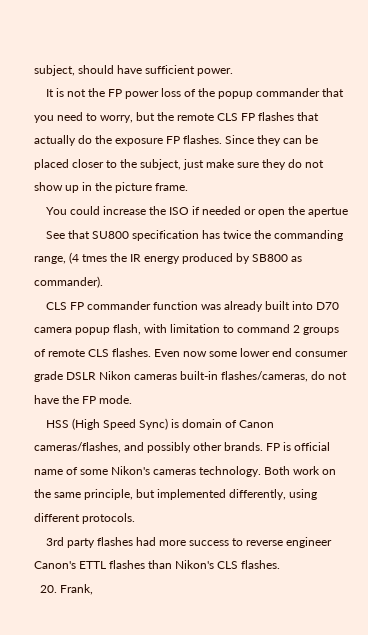subject, should have sufficient power.
    It is not the FP power loss of the popup commander that you need to worry, but the remote CLS FP flashes that actually do the exposure FP flashes. Since they can be placed closer to the subject, just make sure they do not show up in the picture frame.
    You could increase the ISO if needed or open the apertue
    See that SU800 specification has twice the commanding range, (4 tmes the IR energy produced by SB800 as commander).
    CLS FP commander function was already built into D70 camera popup flash, with limitation to command 2 groups of remote CLS flashes. Even now some lower end consumer grade DSLR Nikon cameras built-in flashes/cameras, do not have the FP mode.
    HSS (High Speed Sync) is domain of Canon cameras/flashes, and possibly other brands. FP is official name of some Nikon's cameras technology. Both work on the same principle, but implemented differently, using different protocols.
    3rd party flashes had more success to reverse engineer Canon's ETTL flashes than Nikon's CLS flashes.
  20. Frank,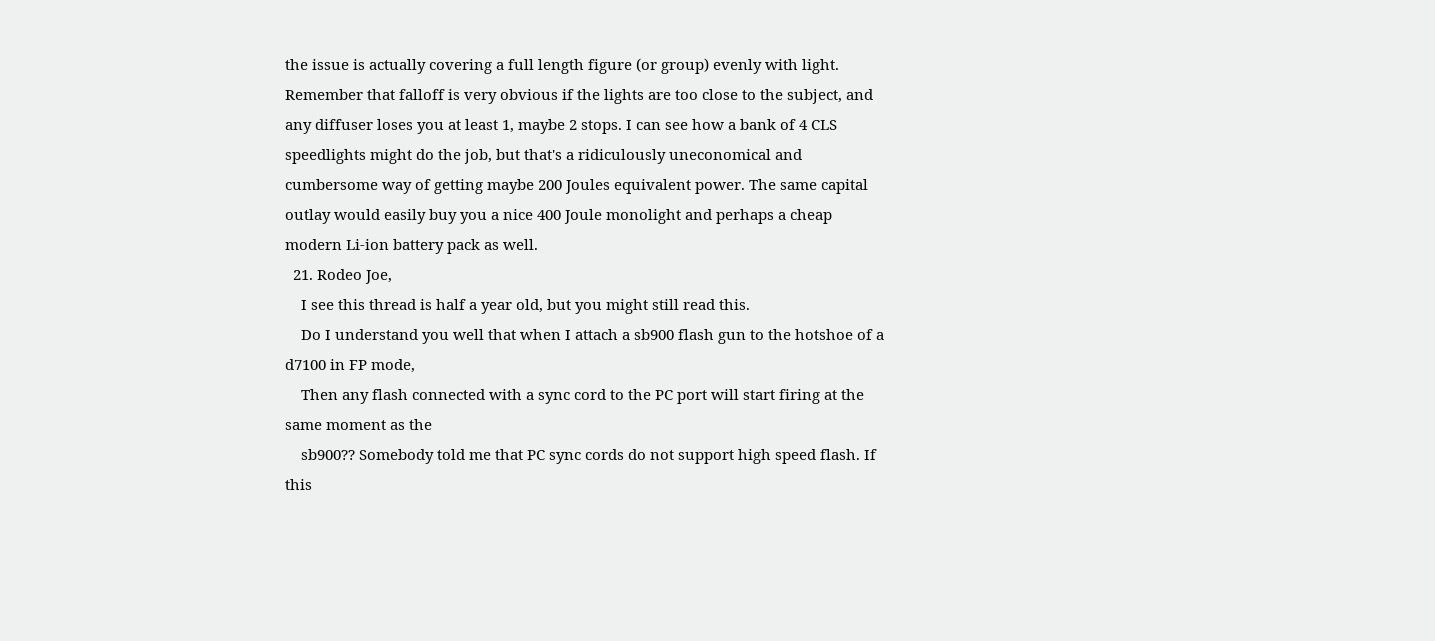the issue is actually covering a full length figure (or group) evenly with light. Remember that falloff is very obvious if the lights are too close to the subject, and any diffuser loses you at least 1, maybe 2 stops. I can see how a bank of 4 CLS speedlights might do the job, but that's a ridiculously uneconomical and cumbersome way of getting maybe 200 Joules equivalent power. The same capital outlay would easily buy you a nice 400 Joule monolight and perhaps a cheap modern Li-ion battery pack as well.
  21. Rodeo Joe,
    I see this thread is half a year old, but you might still read this.
    Do I understand you well that when I attach a sb900 flash gun to the hotshoe of a d7100 in FP mode,
    Then any flash connected with a sync cord to the PC port will start firing at the same moment as the
    sb900?? Somebody told me that PC sync cords do not support high speed flash. If this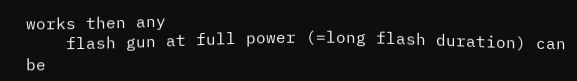works then any
    flash gun at full power (=long flash duration) can be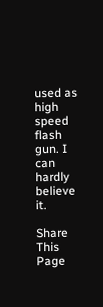used as high speed flash gun. I can hardly believe it.

Share This Page